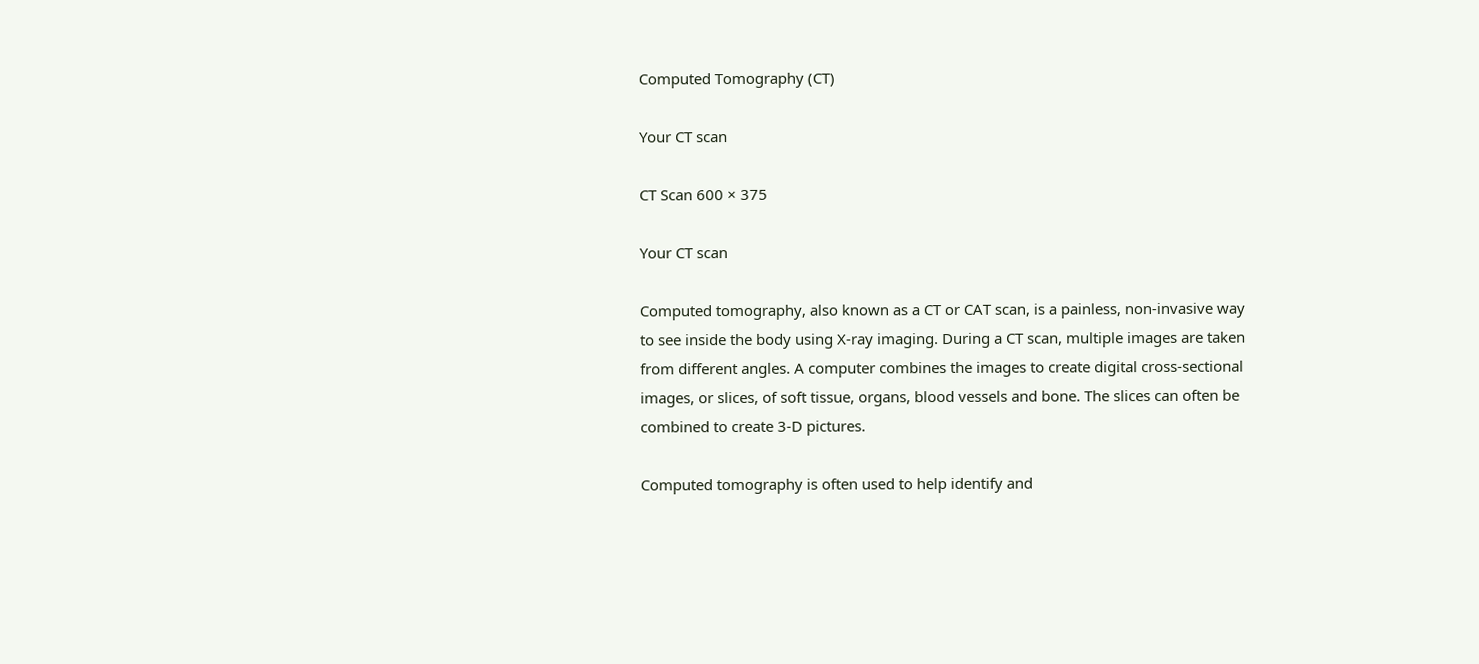Computed Tomography (CT)

Your CT scan

CT Scan 600 × 375

Your CT scan

Computed tomography, also known as a CT or CAT scan, is a painless, non-invasive way to see inside the body using X-ray imaging. During a CT scan, multiple images are taken from different angles. A computer combines the images to create digital cross-sectional images, or slices, of soft tissue, organs, blood vessels and bone. The slices can often be combined to create 3-D pictures.

Computed tomography is often used to help identify and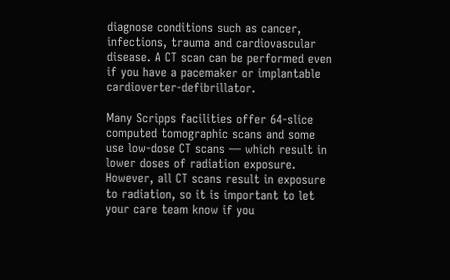diagnose conditions such as cancer, infections, trauma and cardiovascular disease. A CT scan can be performed even if you have a pacemaker or implantable cardioverter-defibrillator.

Many Scripps facilities offer 64-slice computed tomographic scans and some use low-dose CT scans — which result in lower doses of radiation exposure. However, all CT scans result in exposure to radiation, so it is important to let your care team know if you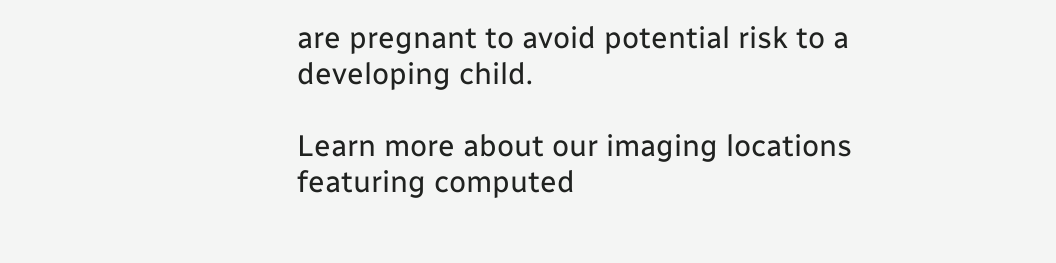are pregnant to avoid potential risk to a developing child.

Learn more about our imaging locations featuring computed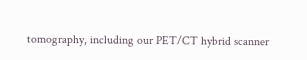tomography, including our PET/CT hybrid scanner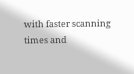with faster scanning times and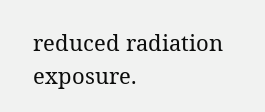reduced radiation exposure.